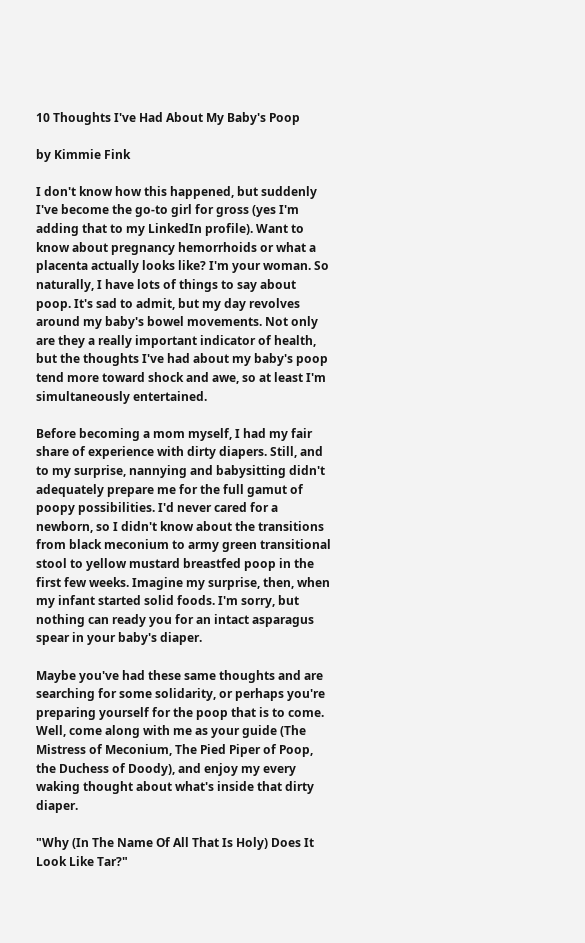10 Thoughts I've Had About My Baby's Poop

by Kimmie Fink

I don't know how this happened, but suddenly I've become the go-to girl for gross (yes I'm adding that to my LinkedIn profile). Want to know about pregnancy hemorrhoids or what a placenta actually looks like? I'm your woman. So naturally, I have lots of things to say about poop. It's sad to admit, but my day revolves around my baby's bowel movements. Not only are they a really important indicator of health, but the thoughts I've had about my baby's poop tend more toward shock and awe, so at least I'm simultaneously entertained.

Before becoming a mom myself, I had my fair share of experience with dirty diapers. Still, and to my surprise, nannying and babysitting didn't adequately prepare me for the full gamut of poopy possibilities. I'd never cared for a newborn, so I didn't know about the transitions from black meconium to army green transitional stool to yellow mustard breastfed poop in the first few weeks. Imagine my surprise, then, when my infant started solid foods. I'm sorry, but nothing can ready you for an intact asparagus spear in your baby's diaper.

Maybe you've had these same thoughts and are searching for some solidarity, or perhaps you're preparing yourself for the poop that is to come. Well, come along with me as your guide (The Mistress of Meconium, The Pied Piper of Poop, the Duchess of Doody), and enjoy my every waking thought about what's inside that dirty diaper.

"Why (In The Name Of All That Is Holy) Does It Look Like Tar?"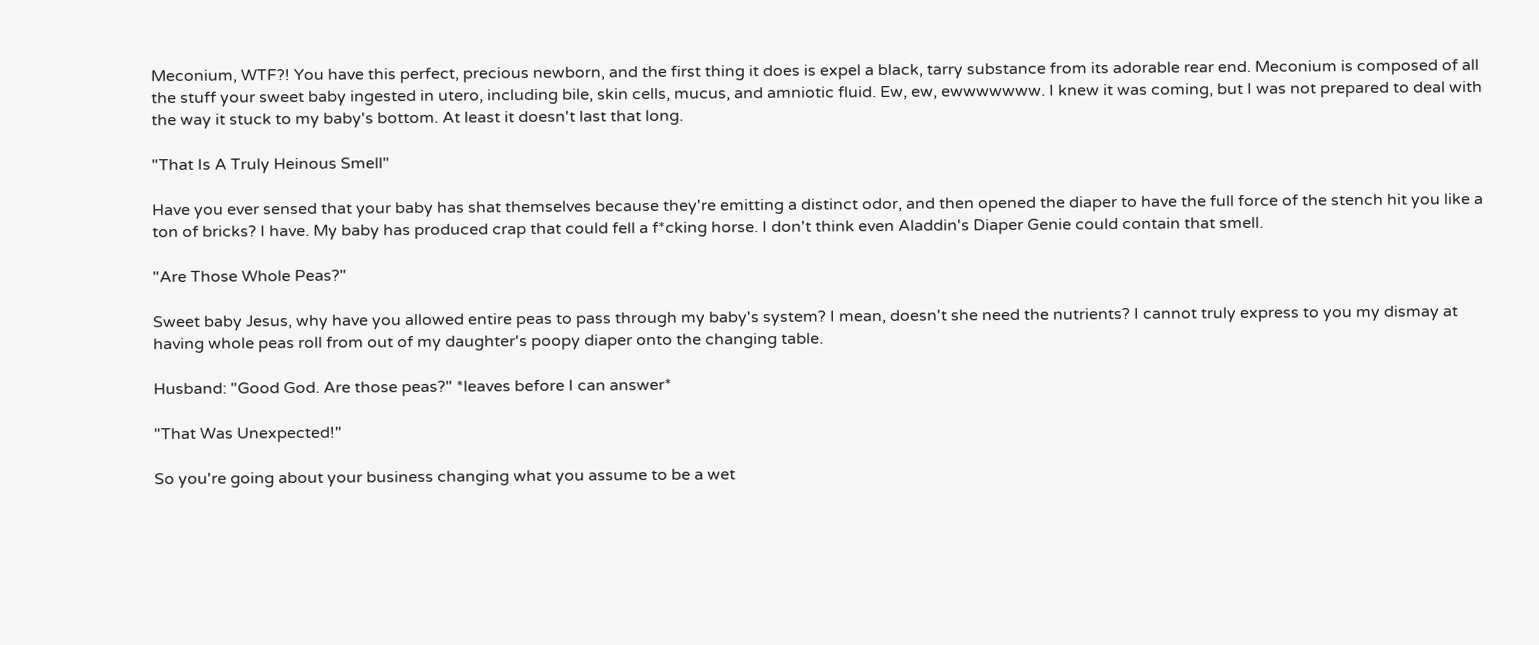Meconium, WTF?! You have this perfect, precious newborn, and the first thing it does is expel a black, tarry substance from its adorable rear end. Meconium is composed of all the stuff your sweet baby ingested in utero, including bile, skin cells, mucus, and amniotic fluid. Ew, ew, ewwwwwww. I knew it was coming, but I was not prepared to deal with the way it stuck to my baby's bottom. At least it doesn't last that long.

"That Is A Truly Heinous Smell"

Have you ever sensed that your baby has shat themselves because they're emitting a distinct odor, and then opened the diaper to have the full force of the stench hit you like a ton of bricks? I have. My baby has produced crap that could fell a f*cking horse. I don't think even Aladdin's Diaper Genie could contain that smell.

"Are Those Whole Peas?"

Sweet baby Jesus, why have you allowed entire peas to pass through my baby's system? I mean, doesn't she need the nutrients? I cannot truly express to you my dismay at having whole peas roll from out of my daughter's poopy diaper onto the changing table.

Husband: "Good God. Are those peas?" *leaves before I can answer*

"That Was Unexpected!"

So you're going about your business changing what you assume to be a wet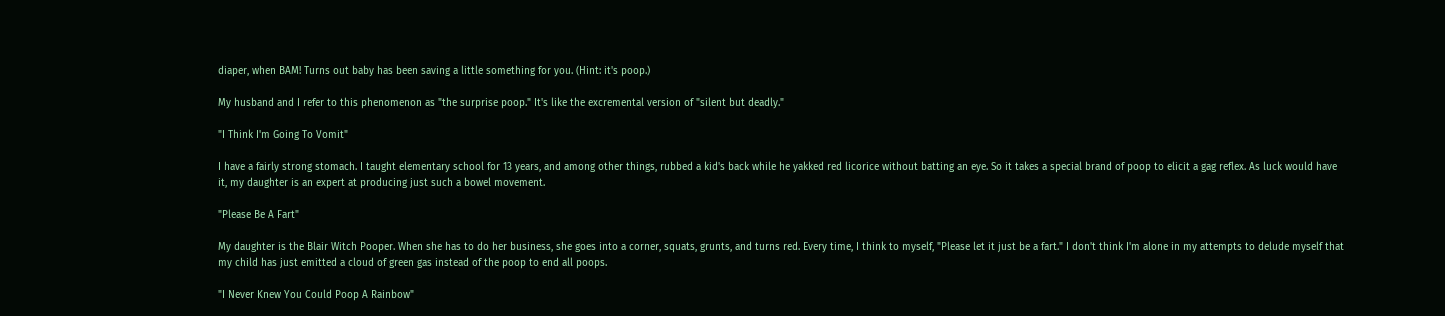diaper, when BAM! Turns out baby has been saving a little something for you. (Hint: it's poop.)

My husband and I refer to this phenomenon as "the surprise poop." It's like the excremental version of "silent but deadly."

"I Think I'm Going To Vomit"

I have a fairly strong stomach. I taught elementary school for 13 years, and among other things, rubbed a kid's back while he yakked red licorice without batting an eye. So it takes a special brand of poop to elicit a gag reflex. As luck would have it, my daughter is an expert at producing just such a bowel movement.

"Please Be A Fart"

My daughter is the Blair Witch Pooper. When she has to do her business, she goes into a corner, squats, grunts, and turns red. Every time, I think to myself, "Please let it just be a fart." I don't think I'm alone in my attempts to delude myself that my child has just emitted a cloud of green gas instead of the poop to end all poops.

"I Never Knew You Could Poop A Rainbow"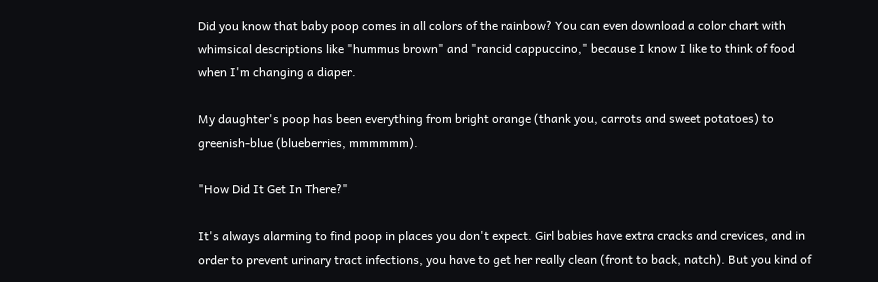Did you know that baby poop comes in all colors of the rainbow? You can even download a color chart with whimsical descriptions like "hummus brown" and "rancid cappuccino," because I know I like to think of food when I'm changing a diaper.

My daughter's poop has been everything from bright orange (thank you, carrots and sweet potatoes) to greenish-blue (blueberries, mmmmmm).

"How Did It Get In There?"

It's always alarming to find poop in places you don't expect. Girl babies have extra cracks and crevices, and in order to prevent urinary tract infections, you have to get her really clean (front to back, natch). But you kind of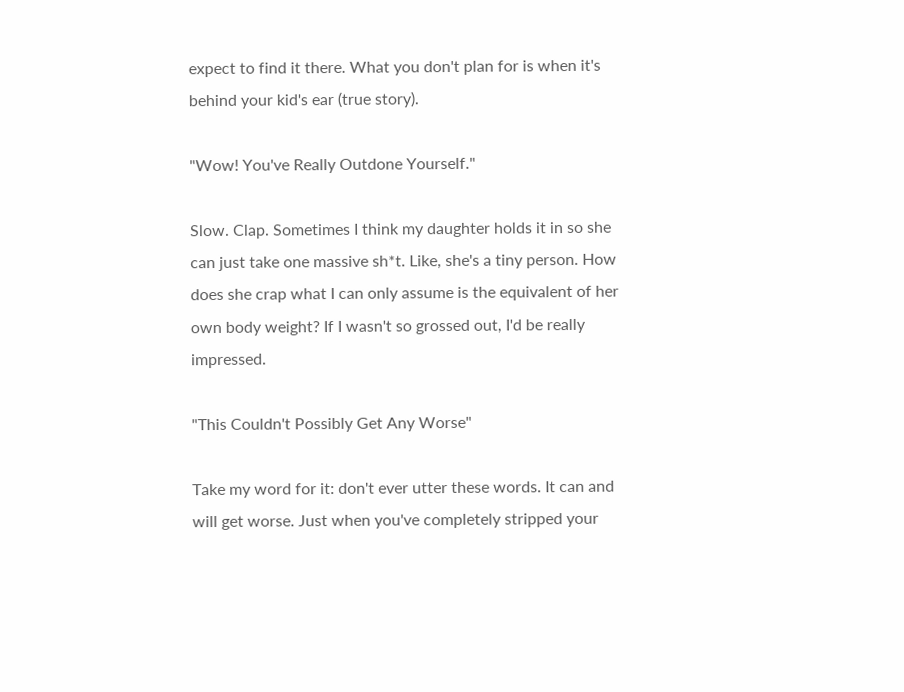expect to find it there. What you don't plan for is when it's behind your kid's ear (true story).

"Wow! You've Really Outdone Yourself."

Slow. Clap. Sometimes I think my daughter holds it in so she can just take one massive sh*t. Like, she's a tiny person. How does she crap what I can only assume is the equivalent of her own body weight? If I wasn't so grossed out, I'd be really impressed.

"This Couldn't Possibly Get Any Worse"

Take my word for it: don't ever utter these words. It can and will get worse. Just when you've completely stripped your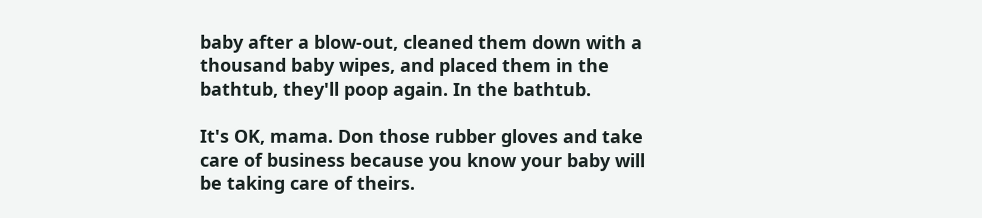baby after a blow-out, cleaned them down with a thousand baby wipes, and placed them in the bathtub, they'll poop again. In the bathtub.

It's OK, mama. Don those rubber gloves and take care of business because you know your baby will be taking care of theirs.